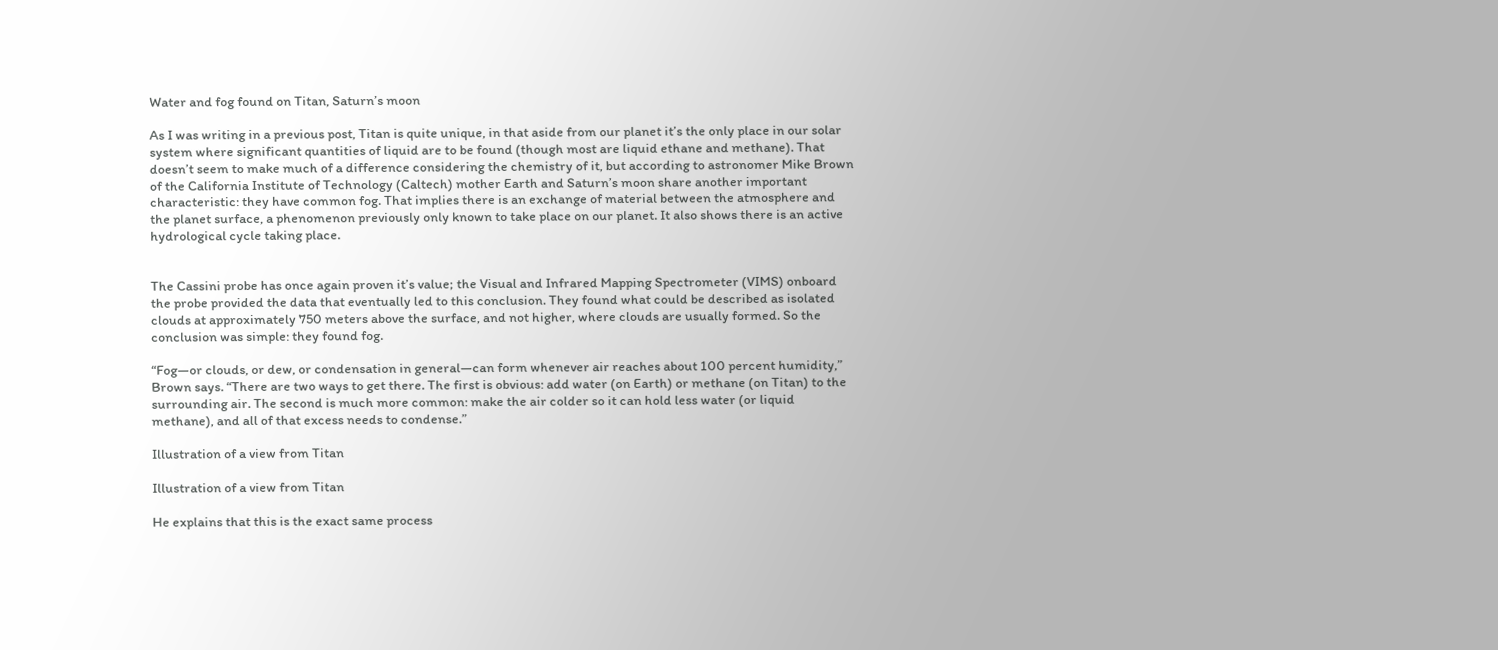Water and fog found on Titan, Saturn’s moon

As I was writing in a previous post, Titan is quite unique, in that aside from our planet it’s the only place in our solar system where significant quantities of liquid are to be found (though most are liquid ethane and methane). That doesn’t seem to make much of a difference considering the chemistry of it, but according to astronomer Mike Brown of the California Institute of Technology (Caltech) mother Earth and Saturn’s moon share another important characteristic: they have common fog. That implies there is an exchange of material between the atmosphere and the planet surface, a phenomenon previously only known to take place on our planet. It also shows there is an active hydrological cycle taking place.


The Cassini probe has once again proven it’s value; the Visual and Infrared Mapping Spectrometer (VIMS) onboard the probe provided the data that eventually led to this conclusion. They found what could be described as isolated clouds at approximately 750 meters above the surface, and not higher, where clouds are usually formed. So the conclusion was simple: they found fog.

“Fog—or clouds, or dew, or condensation in general—can form whenever air reaches about 100 percent humidity,” Brown says. “There are two ways to get there. The first is obvious: add water (on Earth) or methane (on Titan) to the surrounding air. The second is much more common: make the air colder so it can hold less water (or liquid methane), and all of that excess needs to condense.”

Illustration of a view from Titan

Illustration of a view from Titan

He explains that this is the exact same process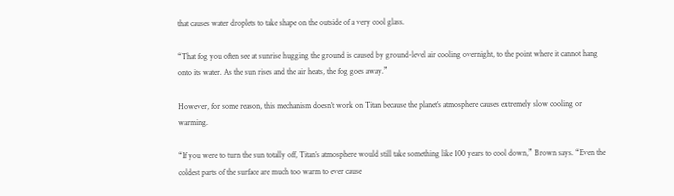that causes water droplets to take shape on the outside of a very cool glass.

“That fog you often see at sunrise hugging the ground is caused by ground-level air cooling overnight, to the point where it cannot hang onto its water. As the sun rises and the air heats, the fog goes away.”

However, for some reason, this mechanism doesn’t work on Titan because the planet’s atmosphere causes extremely slow cooling or warming.

“If you were to turn the sun totally off, Titan’s atmosphere would still take something like 100 years to cool down,” Brown says. “Even the coldest parts of the surface are much too warm to ever cause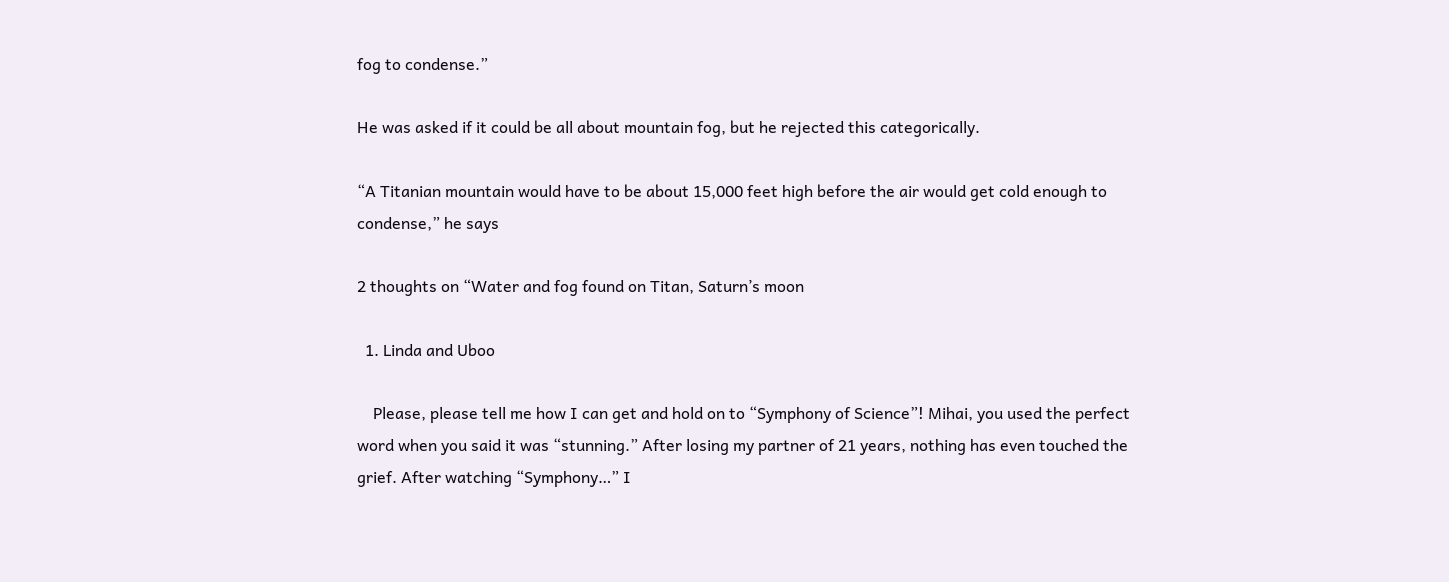fog to condense.”

He was asked if it could be all about mountain fog, but he rejected this categorically.

“A Titanian mountain would have to be about 15,000 feet high before the air would get cold enough to condense,” he says

2 thoughts on “Water and fog found on Titan, Saturn’s moon

  1. Linda and Uboo

    Please, please tell me how I can get and hold on to “Symphony of Science”! Mihai, you used the perfect word when you said it was “stunning.” After losing my partner of 21 years, nothing has even touched the grief. After watching “Symphony…” I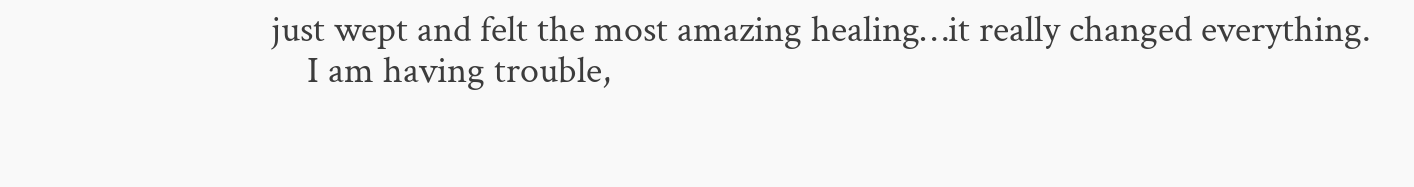just wept and felt the most amazing healing…it really changed everything.
    I am having trouble,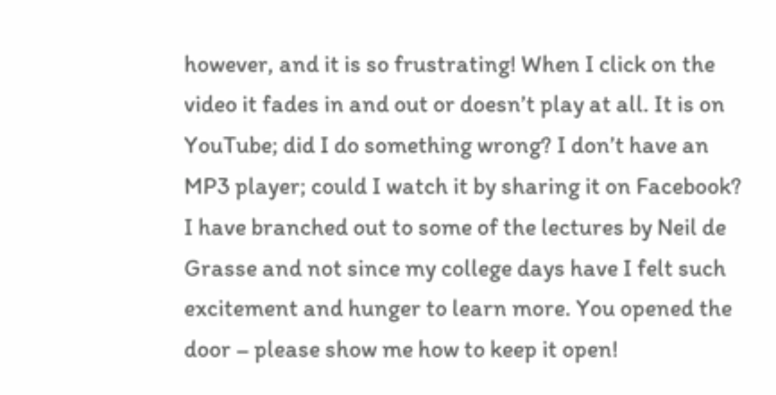however, and it is so frustrating! When I click on the video it fades in and out or doesn’t play at all. It is on YouTube; did I do something wrong? I don’t have an MP3 player; could I watch it by sharing it on Facebook? I have branched out to some of the lectures by Neil de Grasse and not since my college days have I felt such excitement and hunger to learn more. You opened the door – please show me how to keep it open!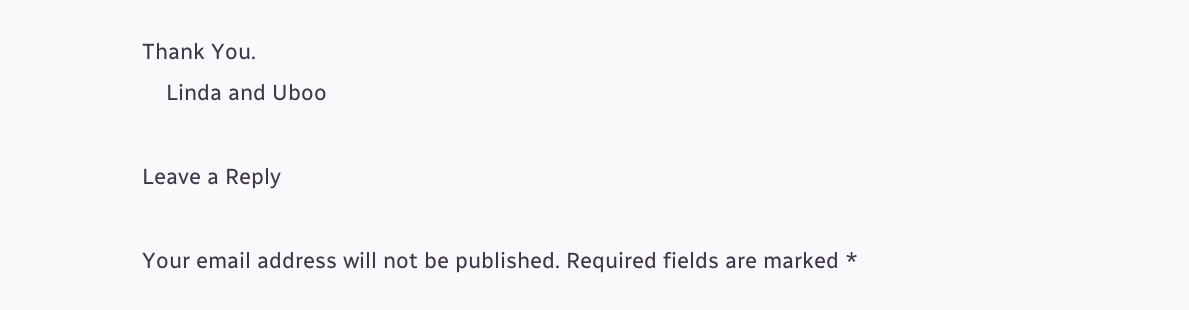Thank You.
    Linda and Uboo

Leave a Reply

Your email address will not be published. Required fields are marked *